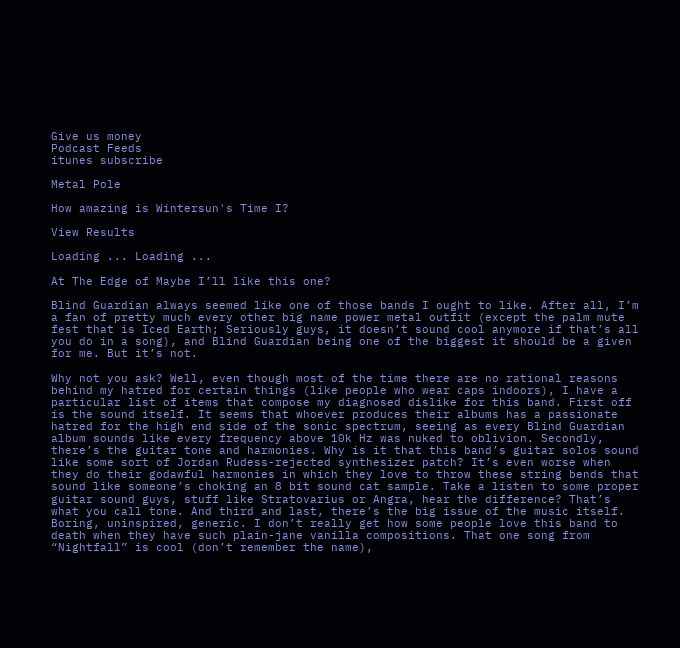Give us money
Podcast Feeds
itunes subscribe

Metal Pole

How amazing is Wintersun's Time I?

View Results

Loading ... Loading ...

At The Edge of Maybe I’ll like this one?

Blind Guardian always seemed like one of those bands I ought to like. After all, I’m a fan of pretty much every other big name power metal outfit (except the palm mute fest that is Iced Earth; Seriously guys, it doesn’t sound cool anymore if that’s all you do in a song), and Blind Guardian being one of the biggest it should be a given for me. But it’s not.

Why not you ask? Well, even though most of the time there are no rational reasons behind my hatred for certain things (like people who wear caps indoors), I have a particular list of items that compose my diagnosed dislike for this band. First off is the sound itself. It seems that whoever produces their albums has a passionate hatred for the high end side of the sonic spectrum, seeing as every Blind Guardian album sounds like every frequency above 10k Hz was nuked to oblivion. Secondly, there’s the guitar tone and harmonies. Why is it that this band’s guitar solos sound like some sort of Jordan Rudess-rejected synthesizer patch? It’s even worse when they do their godawful harmonies in which they love to throw these string bends that sound like someone’s choking an 8 bit sound cat sample. Take a listen to some proper guitar sound guys, stuff like Stratovarius or Angra, hear the difference? That’s what you call tone. And third and last, there’s the big issue of the music itself. Boring, uninspired, generic. I don’t really get how some people love this band to death when they have such plain-jane vanilla compositions. That one song from “Nightfall” is cool (don’t remember the name),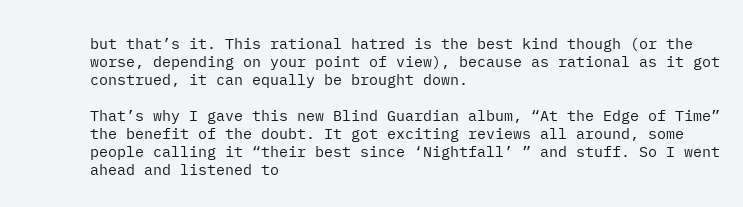but that’s it. This rational hatred is the best kind though (or the worse, depending on your point of view), because as rational as it got construed, it can equally be brought down.

That’s why I gave this new Blind Guardian album, “At the Edge of Time” the benefit of the doubt. It got exciting reviews all around, some people calling it “their best since ‘Nightfall’ ” and stuff. So I went ahead and listened to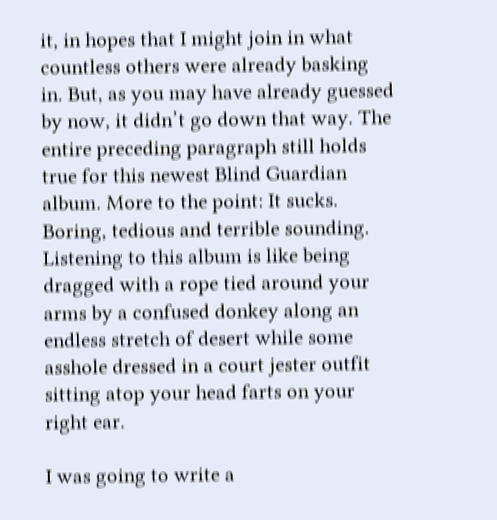it, in hopes that I might join in what countless others were already basking in. But, as you may have already guessed by now, it didn’t go down that way. The entire preceding paragraph still holds true for this newest Blind Guardian album. More to the point: It sucks. Boring, tedious and terrible sounding. Listening to this album is like being dragged with a rope tied around your arms by a confused donkey along an endless stretch of desert while some asshole dressed in a court jester outfit sitting atop your head farts on your right ear.

I was going to write a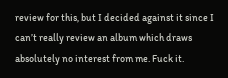review for this, but I decided against it since I can’t really review an album which draws absolutely no interest from me. Fuck it.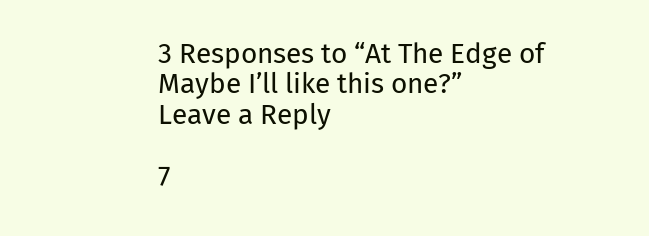3 Responses to “At The Edge of Maybe I’ll like this one?”
Leave a Reply

7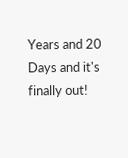Years and 20 Days and it's finally out!